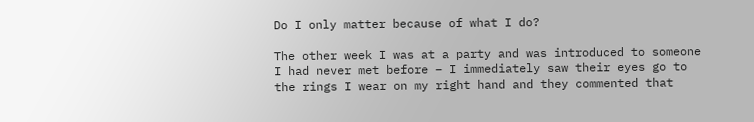Do I only matter because of what I do?

The other week I was at a party and was introduced to someone I had never met before – I immediately saw their eyes go to the rings I wear on my right hand and they commented that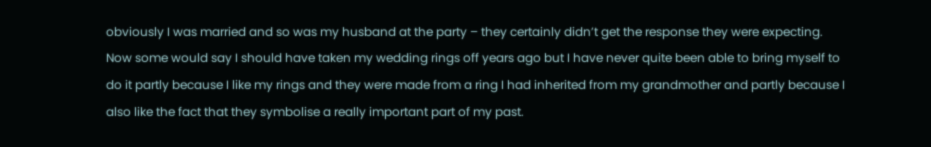obviously I was married and so was my husband at the party – they certainly didn’t get the response they were expecting. Now some would say I should have taken my wedding rings off years ago but I have never quite been able to bring myself to do it partly because I like my rings and they were made from a ring I had inherited from my grandmother and partly because I also like the fact that they symbolise a really important part of my past.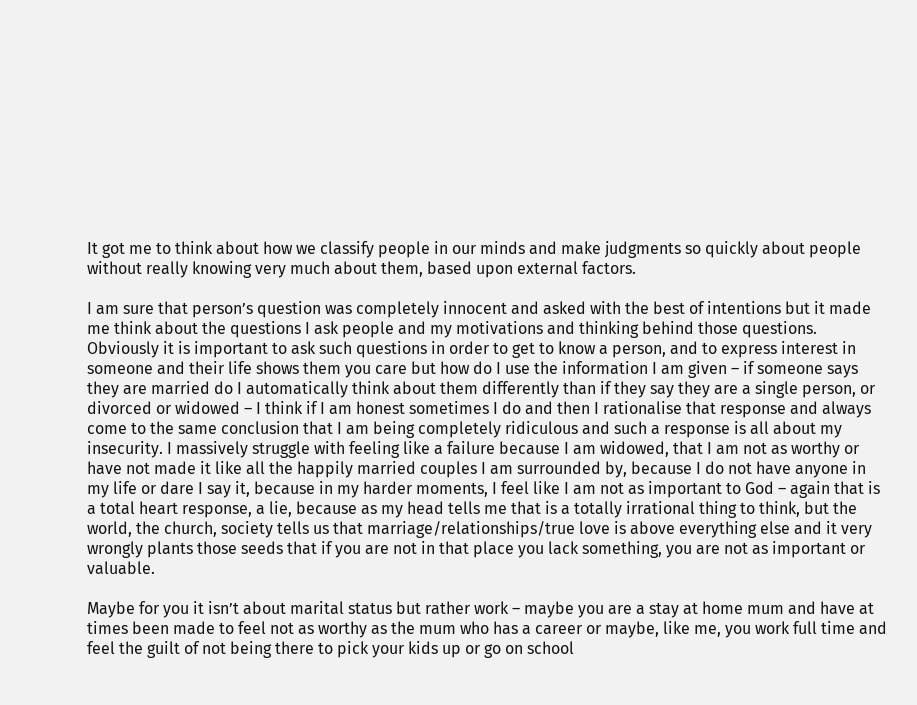It got me to think about how we classify people in our minds and make judgments so quickly about people without really knowing very much about them, based upon external factors.

I am sure that person’s question was completely innocent and asked with the best of intentions but it made me think about the questions I ask people and my motivations and thinking behind those questions. Obviously it is important to ask such questions in order to get to know a person, and to express interest in someone and their life shows them you care but how do I use the information I am given – if someone says they are married do I automatically think about them differently than if they say they are a single person, or divorced or widowed – I think if I am honest sometimes I do and then I rationalise that response and always come to the same conclusion that I am being completely ridiculous and such a response is all about my insecurity. I massively struggle with feeling like a failure because I am widowed, that I am not as worthy or have not made it like all the happily married couples I am surrounded by, because I do not have anyone in my life or dare I say it, because in my harder moments, I feel like I am not as important to God – again that is a total heart response, a lie, because as my head tells me that is a totally irrational thing to think, but the world, the church, society tells us that marriage/relationships/true love is above everything else and it very wrongly plants those seeds that if you are not in that place you lack something, you are not as important or valuable.

Maybe for you it isn’t about marital status but rather work – maybe you are a stay at home mum and have at times been made to feel not as worthy as the mum who has a career or maybe, like me, you work full time and feel the guilt of not being there to pick your kids up or go on school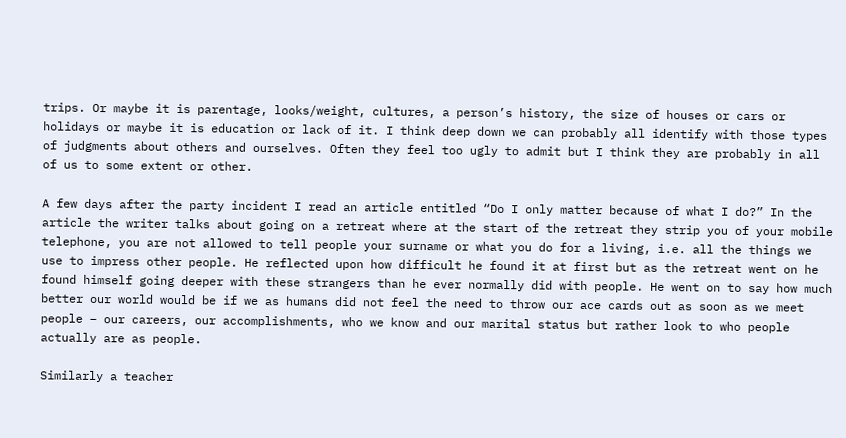trips. Or maybe it is parentage, looks/weight, cultures, a person’s history, the size of houses or cars or holidays or maybe it is education or lack of it. I think deep down we can probably all identify with those types of judgments about others and ourselves. Often they feel too ugly to admit but I think they are probably in all of us to some extent or other.

A few days after the party incident I read an article entitled “Do I only matter because of what I do?” In the article the writer talks about going on a retreat where at the start of the retreat they strip you of your mobile telephone, you are not allowed to tell people your surname or what you do for a living, i.e. all the things we use to impress other people. He reflected upon how difficult he found it at first but as the retreat went on he found himself going deeper with these strangers than he ever normally did with people. He went on to say how much better our world would be if we as humans did not feel the need to throw our ace cards out as soon as we meet people – our careers, our accomplishments, who we know and our marital status but rather look to who people actually are as people.

Similarly a teacher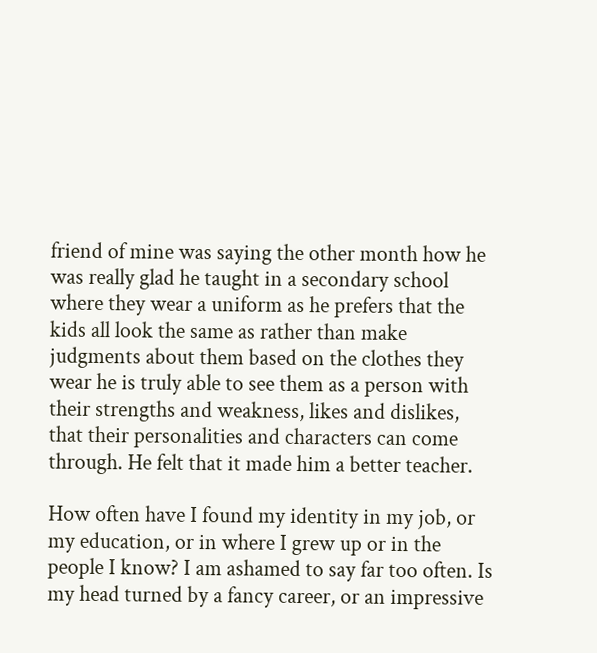friend of mine was saying the other month how he was really glad he taught in a secondary school where they wear a uniform as he prefers that the kids all look the same as rather than make judgments about them based on the clothes they wear he is truly able to see them as a person with their strengths and weakness, likes and dislikes, that their personalities and characters can come through. He felt that it made him a better teacher.

How often have I found my identity in my job, or my education, or in where I grew up or in the people I know? I am ashamed to say far too often. Is my head turned by a fancy career, or an impressive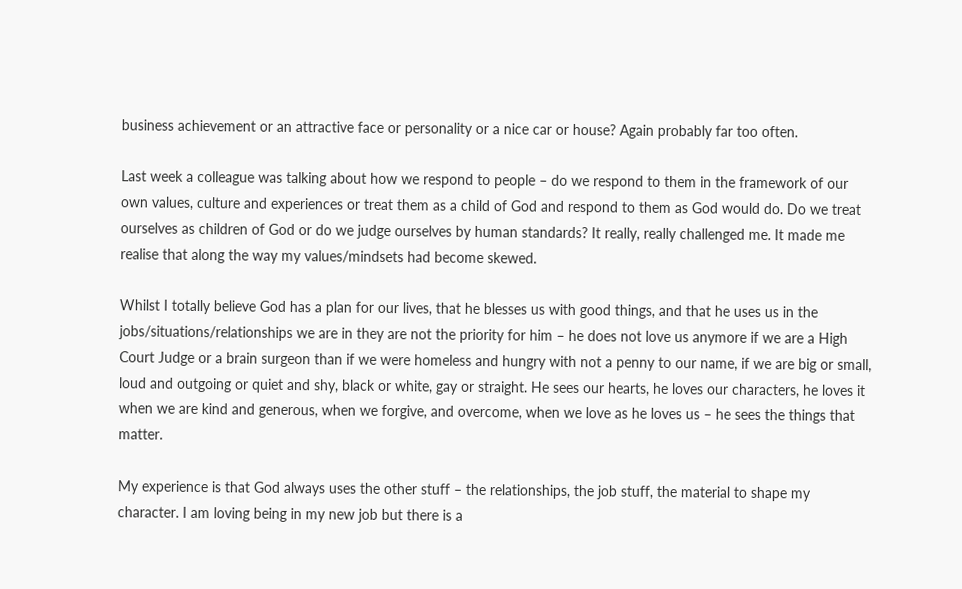business achievement or an attractive face or personality or a nice car or house? Again probably far too often.

Last week a colleague was talking about how we respond to people – do we respond to them in the framework of our own values, culture and experiences or treat them as a child of God and respond to them as God would do. Do we treat ourselves as children of God or do we judge ourselves by human standards? It really, really challenged me. It made me realise that along the way my values/mindsets had become skewed.

Whilst I totally believe God has a plan for our lives, that he blesses us with good things, and that he uses us in the jobs/situations/relationships we are in they are not the priority for him – he does not love us anymore if we are a High Court Judge or a brain surgeon than if we were homeless and hungry with not a penny to our name, if we are big or small, loud and outgoing or quiet and shy, black or white, gay or straight. He sees our hearts, he loves our characters, he loves it when we are kind and generous, when we forgive, and overcome, when we love as he loves us – he sees the things that matter.

My experience is that God always uses the other stuff – the relationships, the job stuff, the material to shape my character. I am loving being in my new job but there is a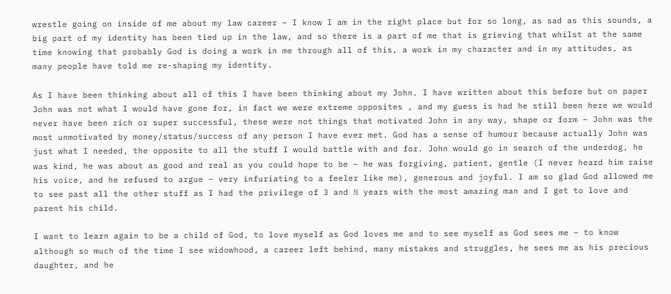wrestle going on inside of me about my law career – I know I am in the right place but for so long, as sad as this sounds, a big part of my identity has been tied up in the law, and so there is a part of me that is grieving that whilst at the same time knowing that probably God is doing a work in me through all of this, a work in my character and in my attitudes, as many people have told me re-shaping my identity.

As I have been thinking about all of this I have been thinking about my John. I have written about this before but on paper John was not what I would have gone for, in fact we were extreme opposites , and my guess is had he still been here we would never have been rich or super successful, these were not things that motivated John in any way, shape or form – John was the most unmotivated by money/status/success of any person I have ever met. God has a sense of humour because actually John was just what I needed, the opposite to all the stuff I would battle with and for. John would go in search of the underdog, he was kind, he was about as good and real as you could hope to be – he was forgiving, patient, gentle (I never heard him raise his voice, and he refused to argue – very infuriating to a feeler like me), generous and joyful. I am so glad God allowed me to see past all the other stuff as I had the privilege of 3 and ½ years with the most amazing man and I get to love and parent his child.

I want to learn again to be a child of God, to love myself as God loves me and to see myself as God sees me – to know although so much of the time I see widowhood, a career left behind, many mistakes and struggles, he sees me as his precious daughter, and he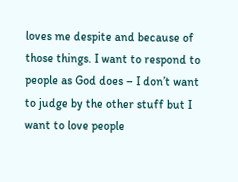loves me despite and because of those things. I want to respond to people as God does – I don’t want to judge by the other stuff but I want to love people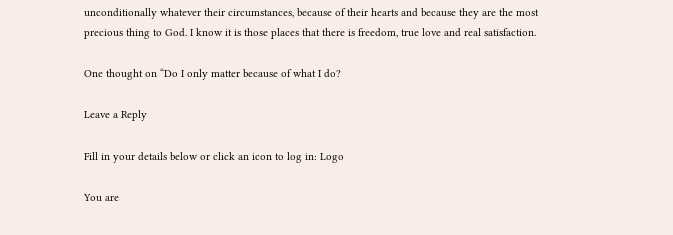unconditionally whatever their circumstances, because of their hearts and because they are the most precious thing to God. I know it is those places that there is freedom, true love and real satisfaction.

One thought on “Do I only matter because of what I do?

Leave a Reply

Fill in your details below or click an icon to log in: Logo

You are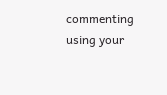commenting using your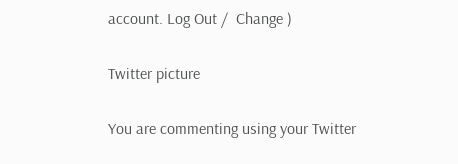account. Log Out /  Change )

Twitter picture

You are commenting using your Twitter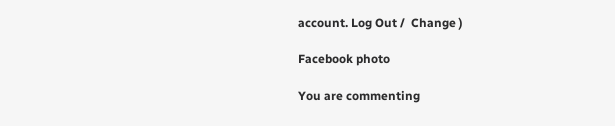account. Log Out /  Change )

Facebook photo

You are commenting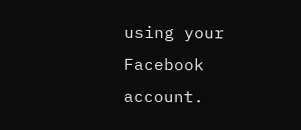using your Facebook account.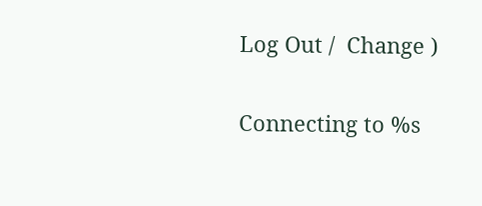Log Out /  Change )

Connecting to %s